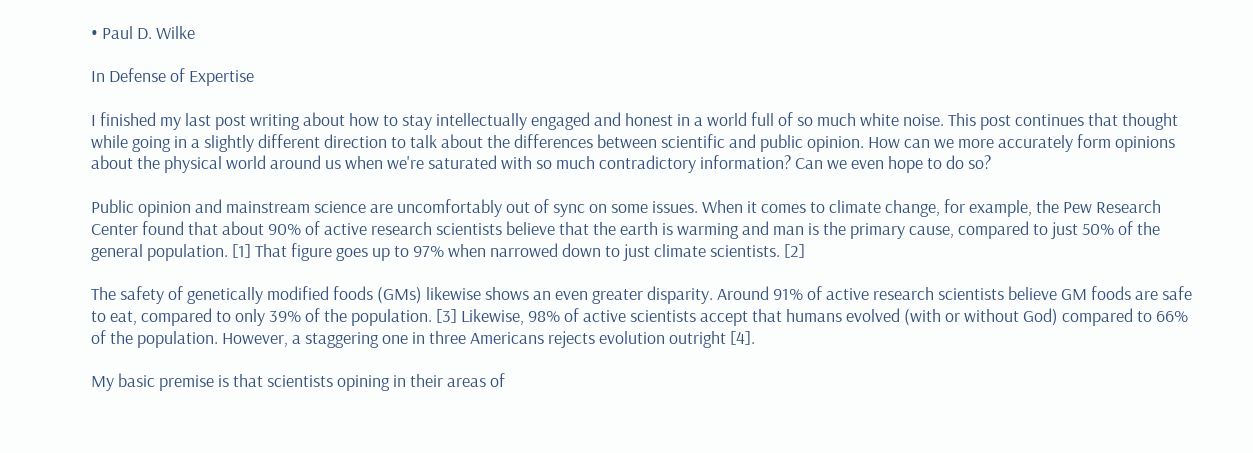• Paul D. Wilke

In Defense of Expertise

I finished my last post writing about how to stay intellectually engaged and honest in a world full of so much white noise. This post continues that thought while going in a slightly different direction to talk about the differences between scientific and public opinion. How can we more accurately form opinions about the physical world around us when we're saturated with so much contradictory information? Can we even hope to do so?

Public opinion and mainstream science are uncomfortably out of sync on some issues. When it comes to climate change, for example, the Pew Research Center found that about 90% of active research scientists believe that the earth is warming and man is the primary cause, compared to just 50% of the general population. [1] That figure goes up to 97% when narrowed down to just climate scientists. [2]

The safety of genetically modified foods (GMs) likewise shows an even greater disparity. Around 91% of active research scientists believe GM foods are safe to eat, compared to only 39% of the population. [3] Likewise, 98% of active scientists accept that humans evolved (with or without God) compared to 66% of the population. However, a staggering one in three Americans rejects evolution outright [4].

My basic premise is that scientists opining in their areas of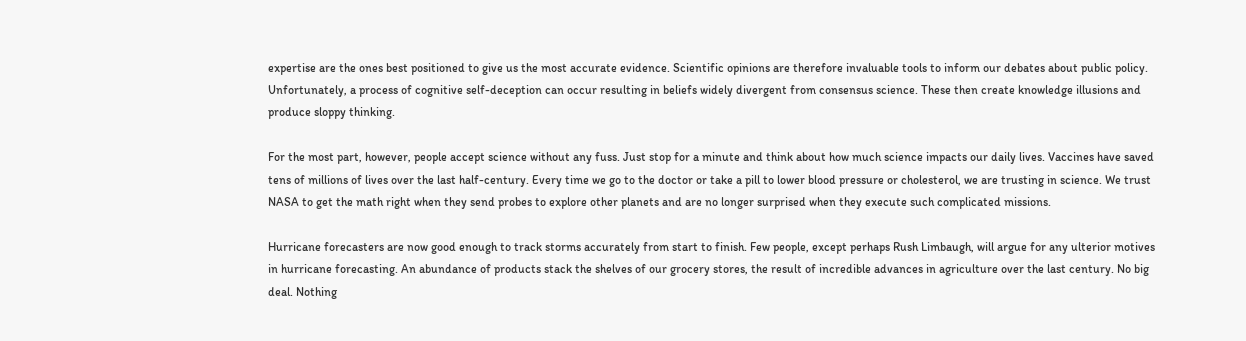expertise are the ones best positioned to give us the most accurate evidence. Scientific opinions are therefore invaluable tools to inform our debates about public policy. Unfortunately, a process of cognitive self-deception can occur resulting in beliefs widely divergent from consensus science. These then create knowledge illusions and produce sloppy thinking.

For the most part, however, people accept science without any fuss. Just stop for a minute and think about how much science impacts our daily lives. Vaccines have saved tens of millions of lives over the last half-century. Every time we go to the doctor or take a pill to lower blood pressure or cholesterol, we are trusting in science. We trust NASA to get the math right when they send probes to explore other planets and are no longer surprised when they execute such complicated missions.

Hurricane forecasters are now good enough to track storms accurately from start to finish. Few people, except perhaps Rush Limbaugh, will argue for any ulterior motives in hurricane forecasting. An abundance of products stack the shelves of our grocery stores, the result of incredible advances in agriculture over the last century. No big deal. Nothing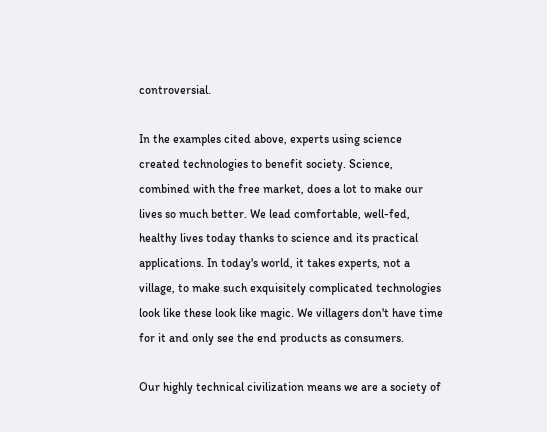controversial.

In the examples cited above, experts using science created technologies to benefit society. Science, combined with the free market, does a lot to make our lives so much better. We lead comfortable, well-fed, healthy lives today thanks to science and its practical applications. In today's world, it takes experts, not a village, to make such exquisitely complicated technologies look like these look like magic. We villagers don't have time for it and only see the end products as consumers.

Our highly technical civilization means we are a society of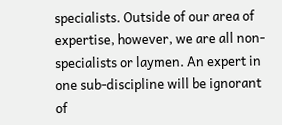specialists. Outside of our area of expertise, however, we are all non-specialists or laymen. An expert in one sub-discipline will be ignorant of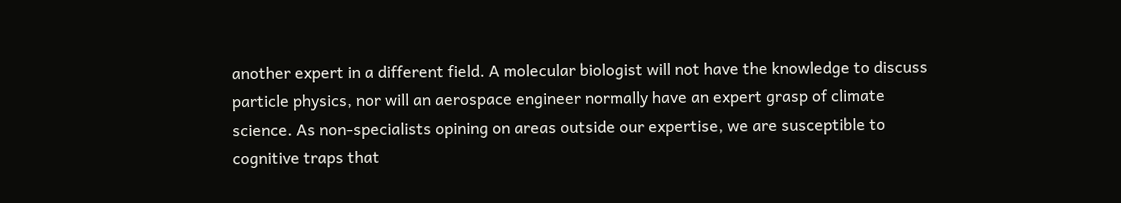another expert in a different field. A molecular biologist will not have the knowledge to discuss particle physics, nor will an aerospace engineer normally have an expert grasp of climate science. As non-specialists opining on areas outside our expertise, we are susceptible to cognitive traps that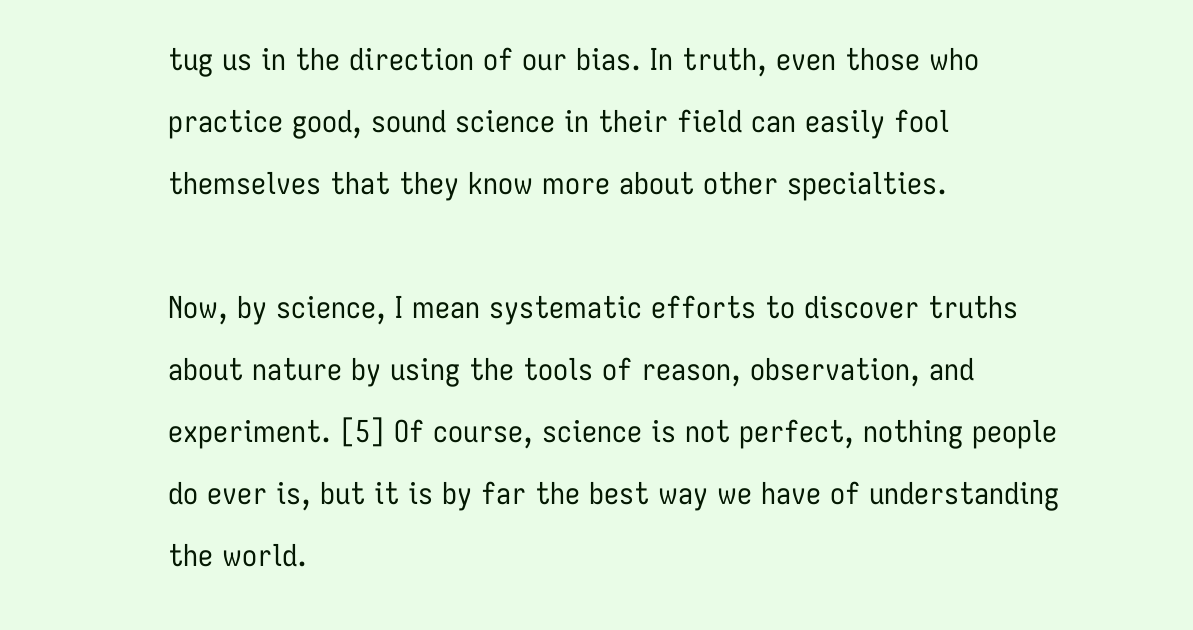tug us in the direction of our bias. In truth, even those who practice good, sound science in their field can easily fool themselves that they know more about other specialties.

Now, by science, I mean systematic efforts to discover truths about nature by using the tools of reason, observation, and experiment. [5] Of course, science is not perfect, nothing people do ever is, but it is by far the best way we have of understanding the world.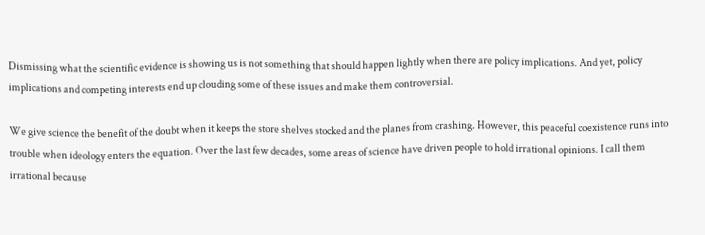Dismissing what the scientific evidence is showing us is not something that should happen lightly when there are policy implications. And yet, policy implications and competing interests end up clouding some of these issues and make them controversial.

We give science the benefit of the doubt when it keeps the store shelves stocked and the planes from crashing. However, this peaceful coexistence runs into trouble when ideology enters the equation. Over the last few decades, some areas of science have driven people to hold irrational opinions. I call them irrational because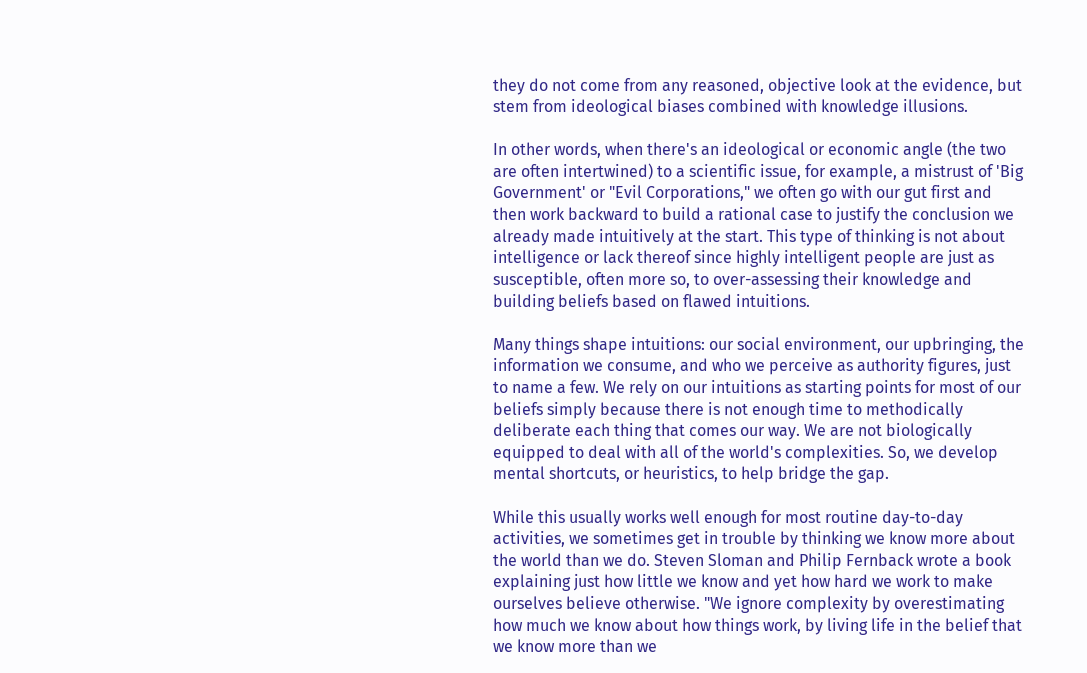they do not come from any reasoned, objective look at the evidence, but stem from ideological biases combined with knowledge illusions.

In other words, when there's an ideological or economic angle (the two are often intertwined) to a scientific issue, for example, a mistrust of 'Big Government' or "Evil Corporations," we often go with our gut first and then work backward to build a rational case to justify the conclusion we already made intuitively at the start. This type of thinking is not about intelligence or lack thereof since highly intelligent people are just as susceptible, often more so, to over-assessing their knowledge and building beliefs based on flawed intuitions.

Many things shape intuitions: our social environment, our upbringing, the information we consume, and who we perceive as authority figures, just to name a few. We rely on our intuitions as starting points for most of our beliefs simply because there is not enough time to methodically deliberate each thing that comes our way. We are not biologically equipped to deal with all of the world's complexities. So, we develop mental shortcuts, or heuristics, to help bridge the gap.

While this usually works well enough for most routine day-to-day activities, we sometimes get in trouble by thinking we know more about the world than we do. Steven Sloman and Philip Fernback wrote a book explaining just how little we know and yet how hard we work to make ourselves believe otherwise. "We ignore complexity by overestimating how much we know about how things work, by living life in the belief that we know more than we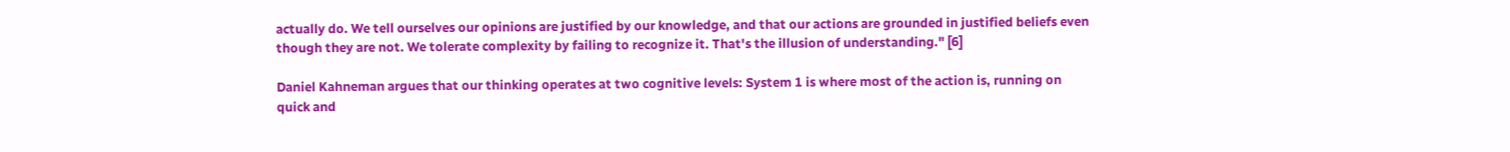actually do. We tell ourselves our opinions are justified by our knowledge, and that our actions are grounded in justified beliefs even though they are not. We tolerate complexity by failing to recognize it. That's the illusion of understanding." [6]

Daniel Kahneman argues that our thinking operates at two cognitive levels: System 1 is where most of the action is, running on quick and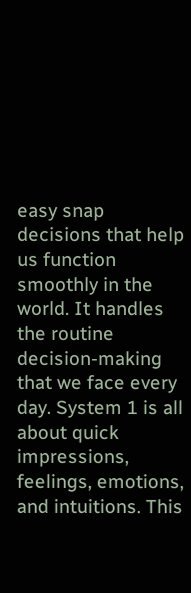easy snap decisions that help us function smoothly in the world. It handles the routine decision-making that we face every day. System 1 is all about quick impressions, feelings, emotions, and intuitions. This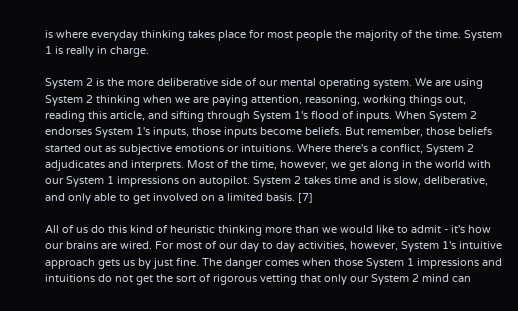is where everyday thinking takes place for most people the majority of the time. System 1 is really in charge.

System 2 is the more deliberative side of our mental operating system. We are using System 2 thinking when we are paying attention, reasoning, working things out, reading this article, and sifting through System 1's flood of inputs. When System 2 endorses System 1's inputs, those inputs become beliefs. But remember, those beliefs started out as subjective emotions or intuitions. Where there's a conflict, System 2 adjudicates and interprets. Most of the time, however, we get along in the world with our System 1 impressions on autopilot. System 2 takes time and is slow, deliberative, and only able to get involved on a limited basis. [7]

All of us do this kind of heuristic thinking more than we would like to admit - it's how our brains are wired. For most of our day to day activities, however, System 1's intuitive approach gets us by just fine. The danger comes when those System 1 impressions and intuitions do not get the sort of rigorous vetting that only our System 2 mind can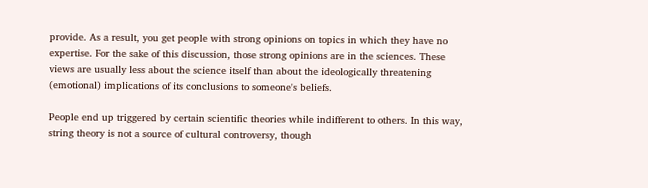provide. As a result, you get people with strong opinions on topics in which they have no expertise. For the sake of this discussion, those strong opinions are in the sciences. These views are usually less about the science itself than about the ideologically threatening (emotional) implications of its conclusions to someone's beliefs.

People end up triggered by certain scientific theories while indifferent to others. In this way, string theory is not a source of cultural controversy, though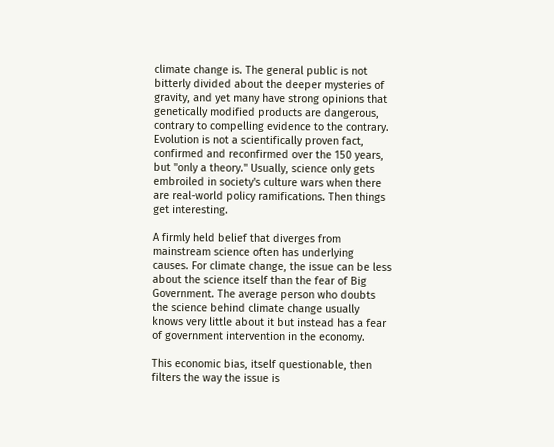climate change is. The general public is not bitterly divided about the deeper mysteries of gravity, and yet many have strong opinions that genetically modified products are dangerous, contrary to compelling evidence to the contrary. Evolution is not a scientifically proven fact, confirmed and reconfirmed over the 150 years, but "only a theory." Usually, science only gets embroiled in society's culture wars when there are real-world policy ramifications. Then things get interesting.

A firmly held belief that diverges from mainstream science often has underlying causes. For climate change, the issue can be less about the science itself than the fear of Big Government. The average person who doubts the science behind climate change usually knows very little about it but instead has a fear of government intervention in the economy.

This economic bias, itself questionable, then filters the way the issue is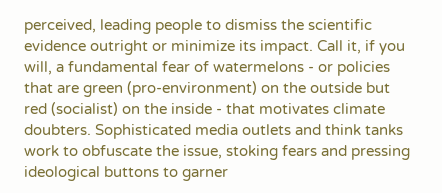perceived, leading people to dismiss the scientific evidence outright or minimize its impact. Call it, if you will, a fundamental fear of watermelons - or policies that are green (pro-environment) on the outside but red (socialist) on the inside - that motivates climate doubters. Sophisticated media outlets and think tanks work to obfuscate the issue, stoking fears and pressing ideological buttons to garner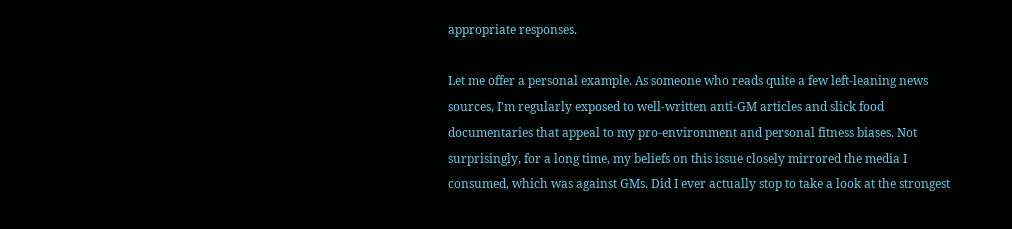appropriate responses.

Let me offer a personal example. As someone who reads quite a few left-leaning news sources, I'm regularly exposed to well-written anti-GM articles and slick food documentaries that appeal to my pro-environment and personal fitness biases. Not surprisingly, for a long time, my beliefs on this issue closely mirrored the media I consumed, which was against GMs. Did I ever actually stop to take a look at the strongest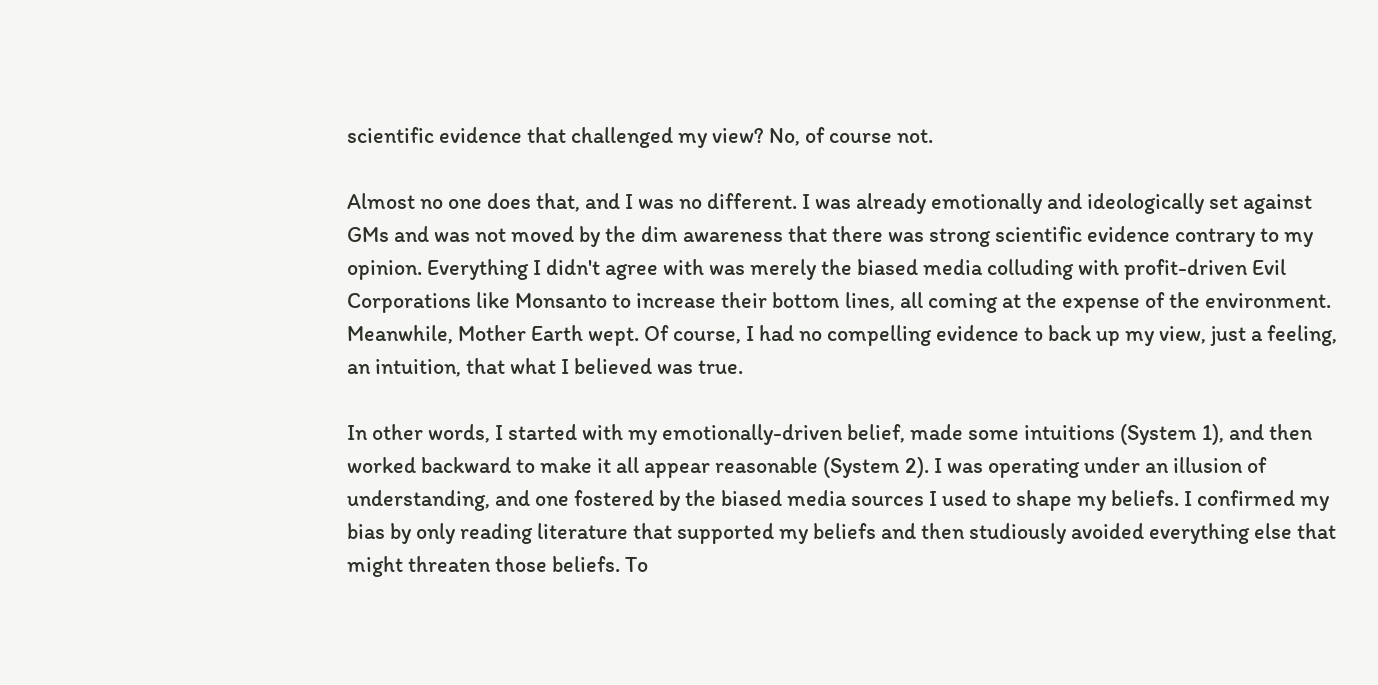scientific evidence that challenged my view? No, of course not.

Almost no one does that, and I was no different. I was already emotionally and ideologically set against GMs and was not moved by the dim awareness that there was strong scientific evidence contrary to my opinion. Everything I didn't agree with was merely the biased media colluding with profit-driven Evil Corporations like Monsanto to increase their bottom lines, all coming at the expense of the environment. Meanwhile, Mother Earth wept. Of course, I had no compelling evidence to back up my view, just a feeling, an intuition, that what I believed was true.

In other words, I started with my emotionally-driven belief, made some intuitions (System 1), and then worked backward to make it all appear reasonable (System 2). I was operating under an illusion of understanding, and one fostered by the biased media sources I used to shape my beliefs. I confirmed my bias by only reading literature that supported my beliefs and then studiously avoided everything else that might threaten those beliefs. To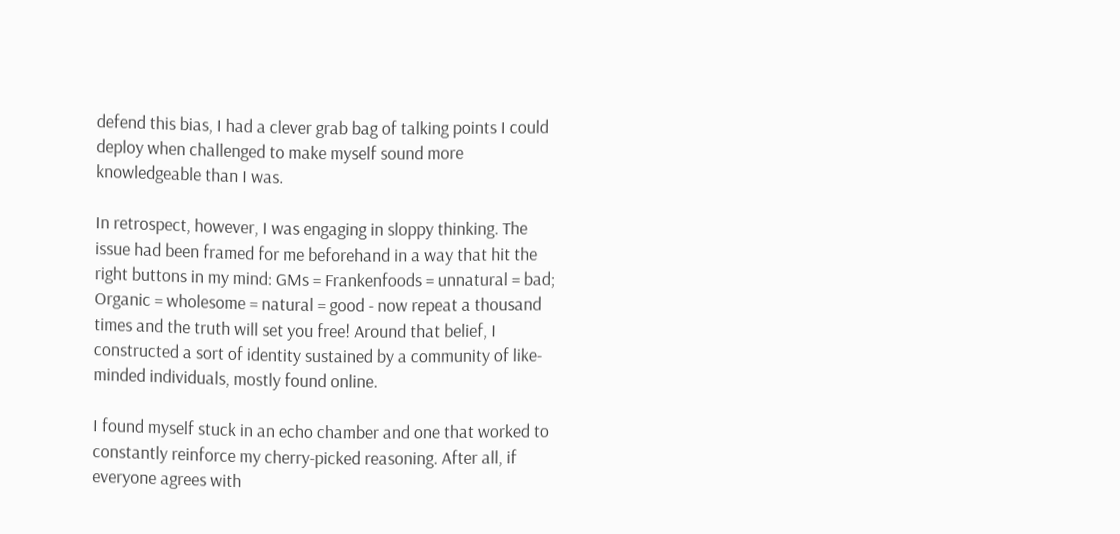defend this bias, I had a clever grab bag of talking points I could deploy when challenged to make myself sound more knowledgeable than I was.

In retrospect, however, I was engaging in sloppy thinking. The issue had been framed for me beforehand in a way that hit the right buttons in my mind: GMs = Frankenfoods = unnatural = bad; Organic = wholesome = natural = good - now repeat a thousand times and the truth will set you free! Around that belief, I constructed a sort of identity sustained by a community of like-minded individuals, mostly found online.

I found myself stuck in an echo chamber and one that worked to constantly reinforce my cherry-picked reasoning. After all, if everyone agrees with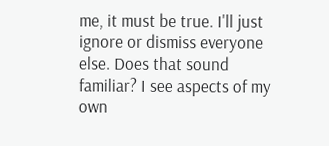me, it must be true. I'll just ignore or dismiss everyone else. Does that sound familiar? I see aspects of my own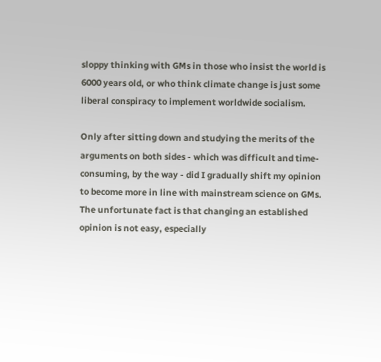sloppy thinking with GMs in those who insist the world is 6000 years old, or who think climate change is just some liberal conspiracy to implement worldwide socialism.

Only after sitting down and studying the merits of the arguments on both sides - which was difficult and time-consuming, by the way - did I gradually shift my opinion to become more in line with mainstream science on GMs. The unfortunate fact is that changing an established opinion is not easy, especially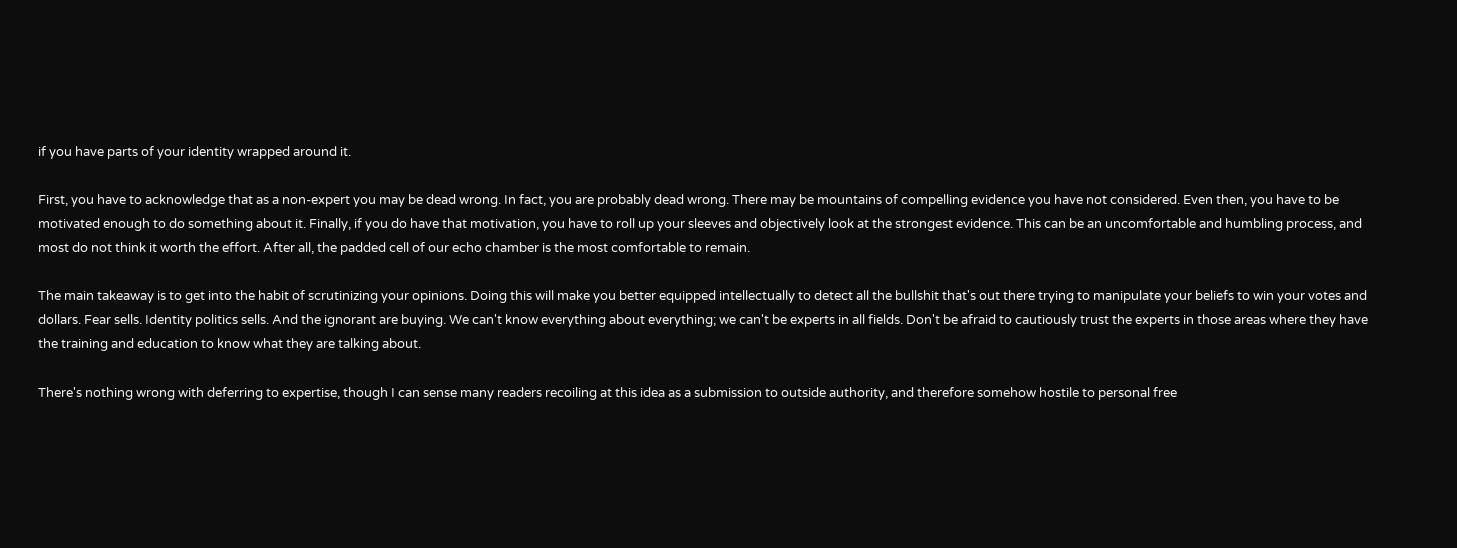if you have parts of your identity wrapped around it.

First, you have to acknowledge that as a non-expert you may be dead wrong. In fact, you are probably dead wrong. There may be mountains of compelling evidence you have not considered. Even then, you have to be motivated enough to do something about it. Finally, if you do have that motivation, you have to roll up your sleeves and objectively look at the strongest evidence. This can be an uncomfortable and humbling process, and most do not think it worth the effort. After all, the padded cell of our echo chamber is the most comfortable to remain.

The main takeaway is to get into the habit of scrutinizing your opinions. Doing this will make you better equipped intellectually to detect all the bullshit that's out there trying to manipulate your beliefs to win your votes and dollars. Fear sells. Identity politics sells. And the ignorant are buying. We can't know everything about everything; we can't be experts in all fields. Don't be afraid to cautiously trust the experts in those areas where they have the training and education to know what they are talking about.

There's nothing wrong with deferring to expertise, though I can sense many readers recoiling at this idea as a submission to outside authority, and therefore somehow hostile to personal free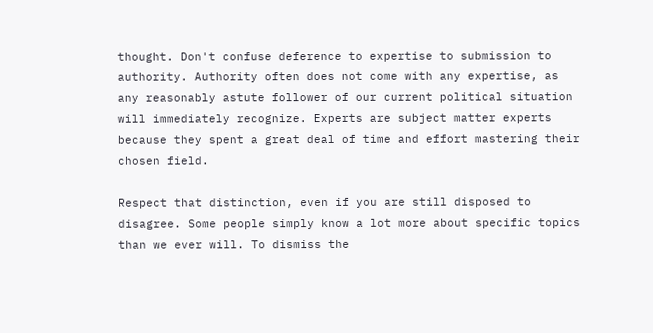thought. Don't confuse deference to expertise to submission to authority. Authority often does not come with any expertise, as any reasonably astute follower of our current political situation will immediately recognize. Experts are subject matter experts because they spent a great deal of time and effort mastering their chosen field.

Respect that distinction, even if you are still disposed to disagree. Some people simply know a lot more about specific topics than we ever will. To dismiss the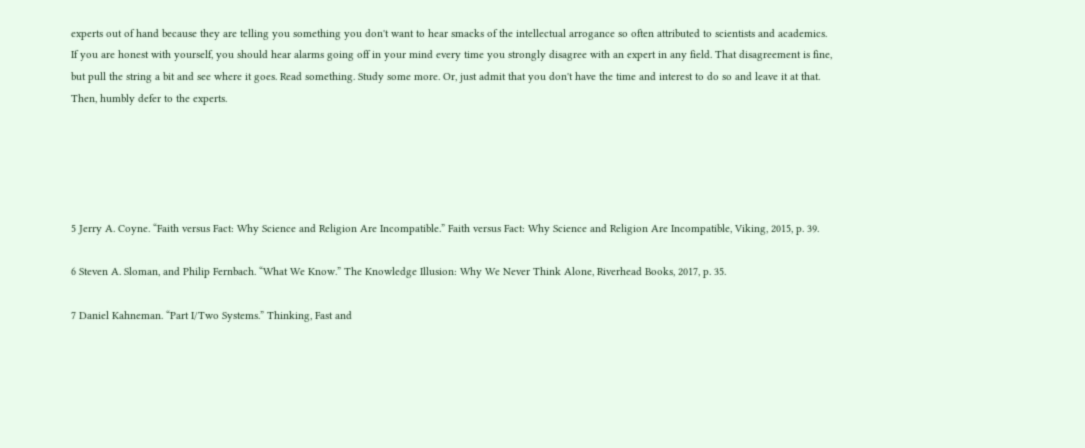experts out of hand because they are telling you something you don't want to hear smacks of the intellectual arrogance so often attributed to scientists and academics. If you are honest with yourself, you should hear alarms going off in your mind every time you strongly disagree with an expert in any field. That disagreement is fine, but pull the string a bit and see where it goes. Read something. Study some more. Or, just admit that you don't have the time and interest to do so and leave it at that. Then, humbly defer to the experts.





5 Jerry A. Coyne. “Faith versus Fact: Why Science and Religion Are Incompatible.” Faith versus Fact: Why Science and Religion Are Incompatible, Viking, 2015, p. 39.

6 Steven A. Sloman, and Philip Fernbach. “What We Know.” The Knowledge Illusion: Why We Never Think Alone, Riverhead Books, 2017, p. 35.

7 Daniel Kahneman. “Part I/Two Systems.” Thinking, Fast and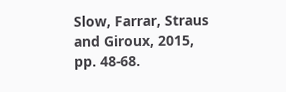Slow, Farrar, Straus and Giroux, 2015, pp. 48-68.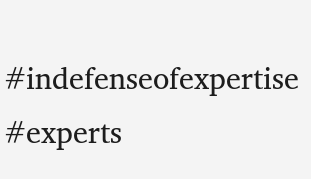#indefenseofexpertise #experts